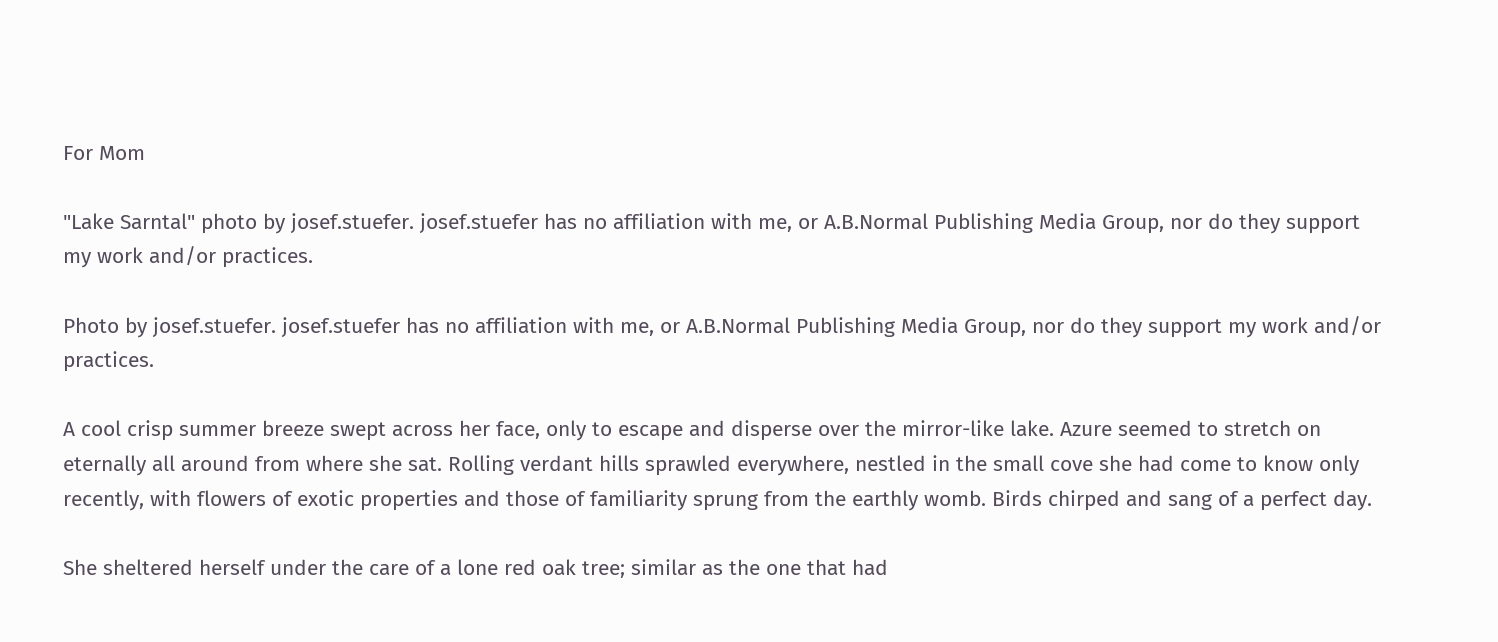For Mom

"Lake Sarntal" photo by josef.stuefer. josef.stuefer has no affiliation with me, or A.B.Normal Publishing Media Group, nor do they support my work and/or practices.

Photo by josef.stuefer. josef.stuefer has no affiliation with me, or A.B.Normal Publishing Media Group, nor do they support my work and/or practices.

A cool crisp summer breeze swept across her face, only to escape and disperse over the mirror-like lake. Azure seemed to stretch on eternally all around from where she sat. Rolling verdant hills sprawled everywhere, nestled in the small cove she had come to know only recently, with flowers of exotic properties and those of familiarity sprung from the earthly womb. Birds chirped and sang of a perfect day.

She sheltered herself under the care of a lone red oak tree; similar as the one that had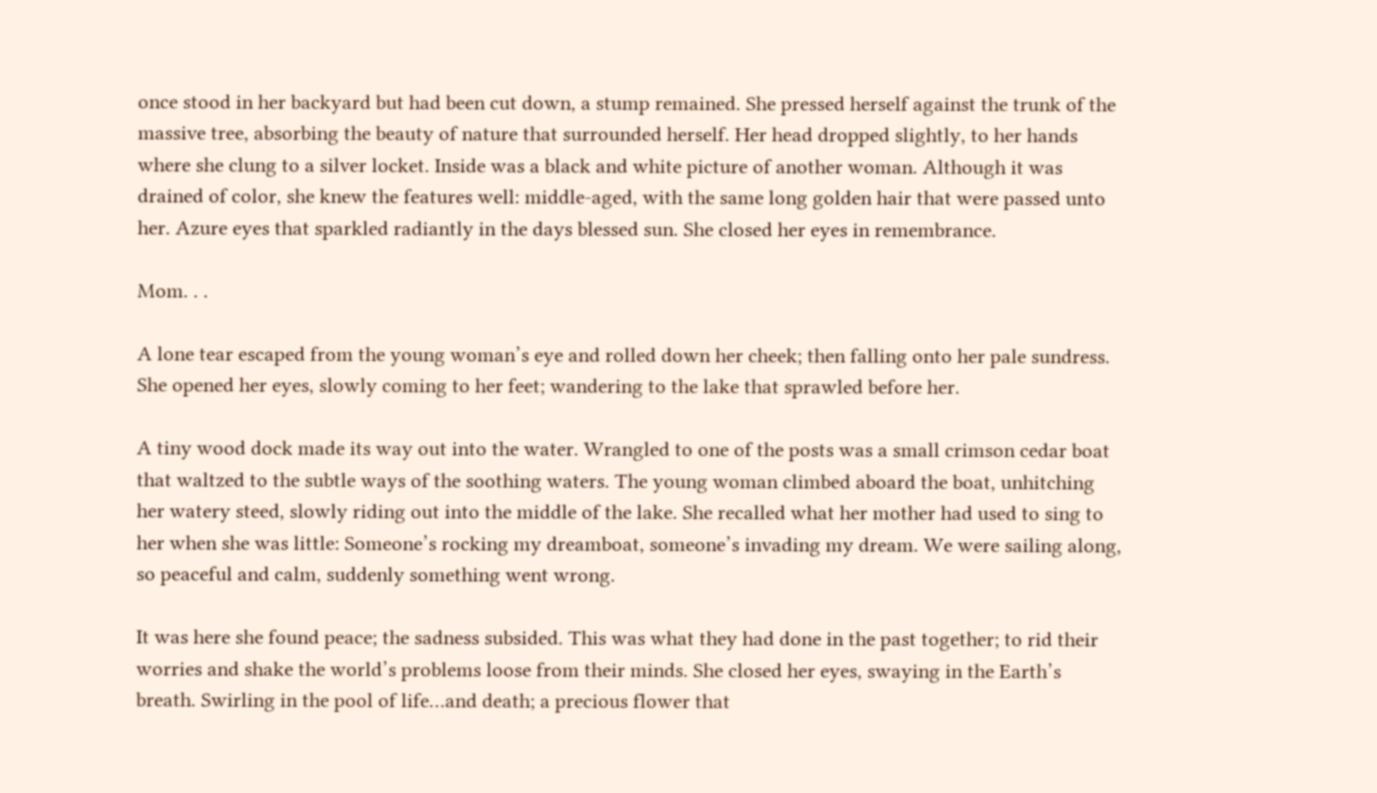once stood in her backyard but had been cut down, a stump remained. She pressed herself against the trunk of the massive tree, absorbing the beauty of nature that surrounded herself. Her head dropped slightly, to her hands where she clung to a silver locket. Inside was a black and white picture of another woman. Although it was drained of color, she knew the features well: middle-aged, with the same long golden hair that were passed unto her. Azure eyes that sparkled radiantly in the days blessed sun. She closed her eyes in remembrance.

Mom. . .

A lone tear escaped from the young woman’s eye and rolled down her cheek; then falling onto her pale sundress. She opened her eyes, slowly coming to her feet; wandering to the lake that sprawled before her.

A tiny wood dock made its way out into the water. Wrangled to one of the posts was a small crimson cedar boat that waltzed to the subtle ways of the soothing waters. The young woman climbed aboard the boat, unhitching her watery steed, slowly riding out into the middle of the lake. She recalled what her mother had used to sing to her when she was little: Someone’s rocking my dreamboat, someone’s invading my dream. We were sailing along, so peaceful and calm, suddenly something went wrong.

It was here she found peace; the sadness subsided. This was what they had done in the past together; to rid their worries and shake the world’s problems loose from their minds. She closed her eyes, swaying in the Earth’s breath. Swirling in the pool of life…and death; a precious flower that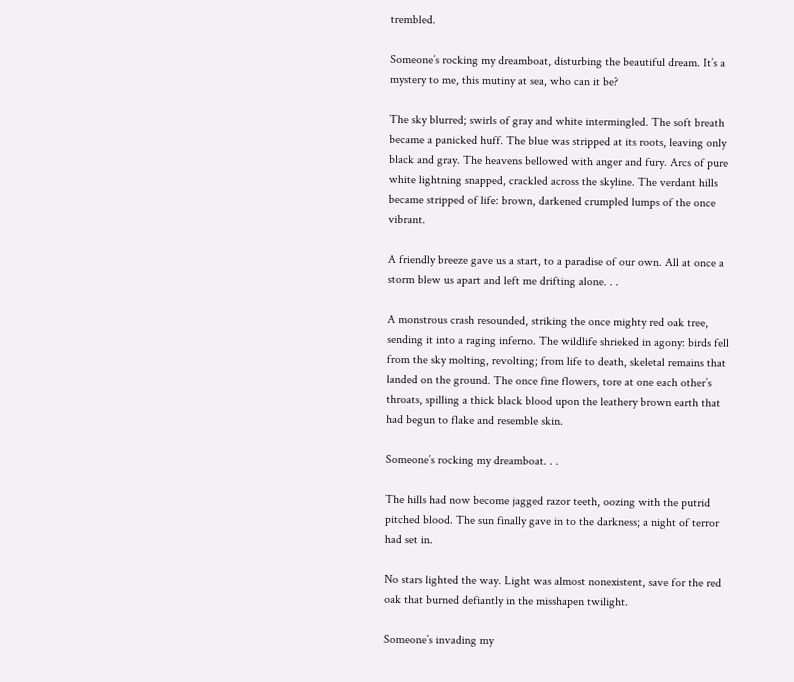trembled.

Someone’s rocking my dreamboat, disturbing the beautiful dream. It’s a mystery to me, this mutiny at sea, who can it be?

The sky blurred; swirls of gray and white intermingled. The soft breath became a panicked huff. The blue was stripped at its roots, leaving only black and gray. The heavens bellowed with anger and fury. Arcs of pure white lightning snapped, crackled across the skyline. The verdant hills became stripped of life: brown, darkened crumpled lumps of the once vibrant.

A friendly breeze gave us a start, to a paradise of our own. All at once a storm blew us apart and left me drifting alone. . .

A monstrous crash resounded, striking the once mighty red oak tree, sending it into a raging inferno. The wildlife shrieked in agony: birds fell from the sky molting, revolting; from life to death, skeletal remains that landed on the ground. The once fine flowers, tore at one each other’s throats, spilling a thick black blood upon the leathery brown earth that had begun to flake and resemble skin.

Someone’s rocking my dreamboat. . .

The hills had now become jagged razor teeth, oozing with the putrid pitched blood. The sun finally gave in to the darkness; a night of terror had set in.

No stars lighted the way. Light was almost nonexistent, save for the red oak that burned defiantly in the misshapen twilight.

Someone’s invading my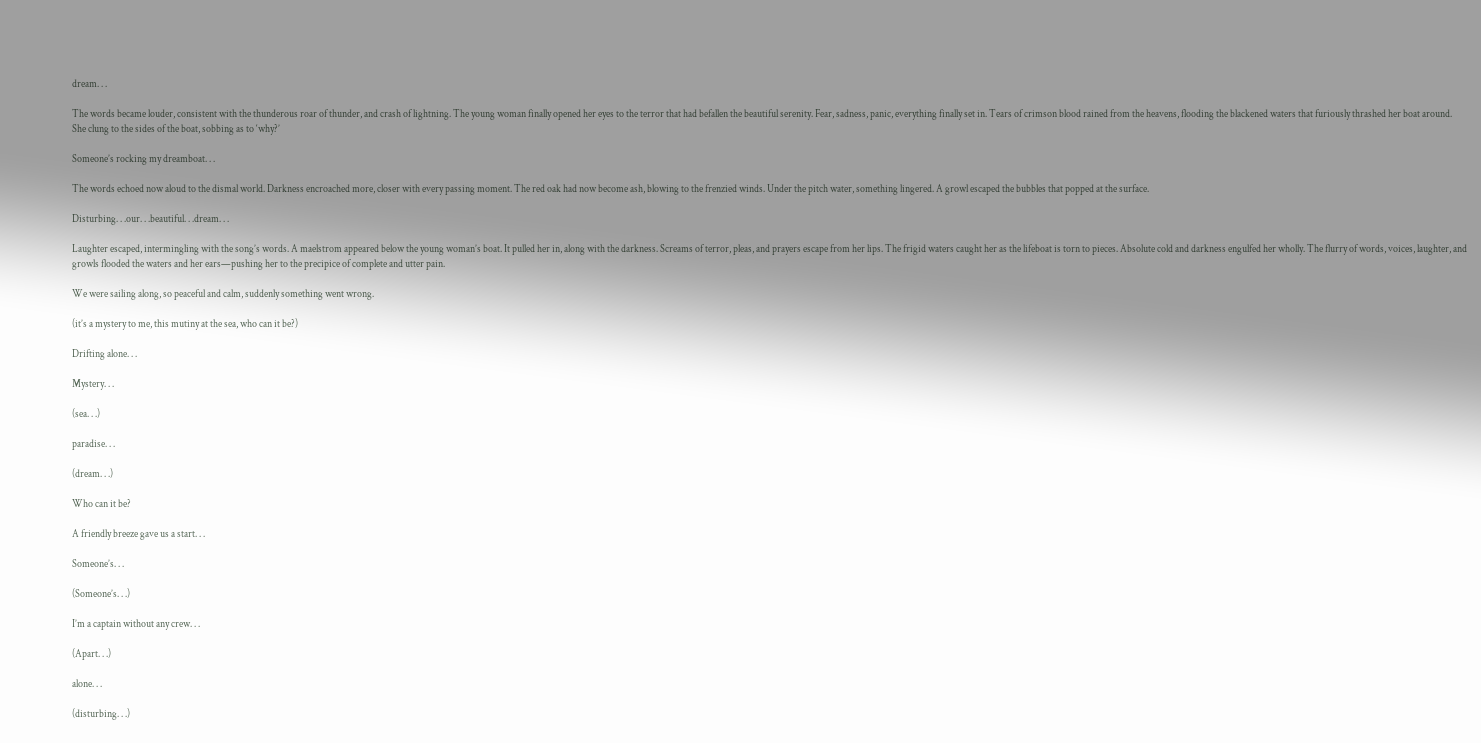dream. . .

The words became louder, consistent with the thunderous roar of thunder, and crash of lightning. The young woman finally opened her eyes to the terror that had befallen the beautiful serenity. Fear, sadness, panic, everything finally set in. Tears of crimson blood rained from the heavens, flooding the blackened waters that furiously thrashed her boat around. She clung to the sides of the boat, sobbing as to ‘why?’

Someone’s rocking my dreamboat. . .

The words echoed now aloud to the dismal world. Darkness encroached more, closer with every passing moment. The red oak had now become ash, blowing to the frenzied winds. Under the pitch water, something lingered. A growl escaped the bubbles that popped at the surface.

Disturbing. . .our. . .beautiful. . .dream. . .

Laughter escaped, intermingling with the song’s words. A maelstrom appeared below the young woman’s boat. It pulled her in, along with the darkness. Screams of terror, pleas, and prayers escape from her lips. The frigid waters caught her as the lifeboat is torn to pieces. Absolute cold and darkness engulfed her wholly. The flurry of words, voices, laughter, and growls flooded the waters and her ears—pushing her to the precipice of complete and utter pain.

We were sailing along, so peaceful and calm, suddenly something went wrong.

(it’s a mystery to me, this mutiny at the sea, who can it be?)

Drifting alone. . .

Mystery. . .

(sea. . .)

paradise. . .

(dream. . .)

Who can it be?

A friendly breeze gave us a start. . .

Someone’s. . .

(Someone’s. . .)

I’m a captain without any crew. . .

(Apart. . .)

alone. . .

(disturbing. . .)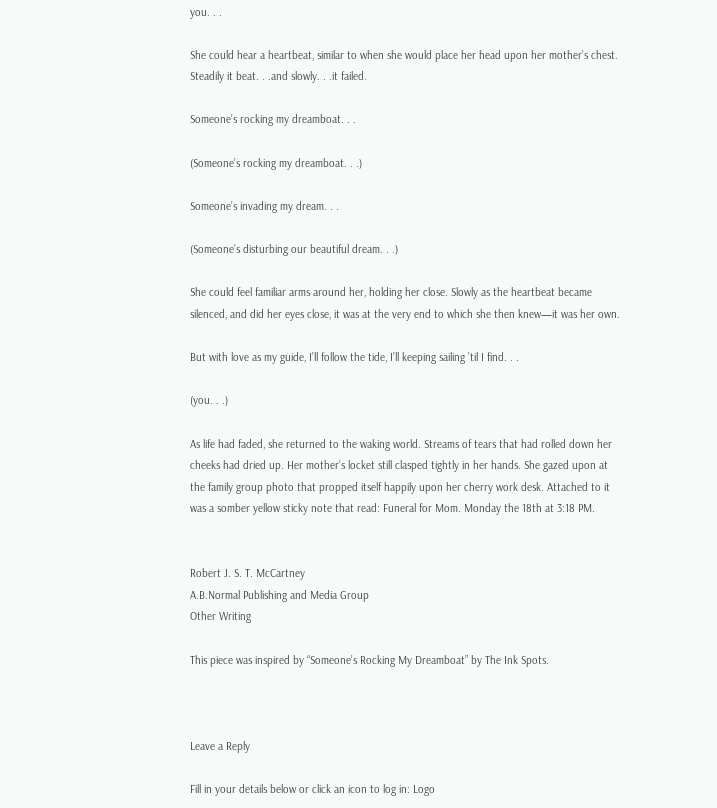you. . .

She could hear a heartbeat, similar to when she would place her head upon her mother’s chest. Steadily it beat. . .and slowly. . .it failed.

Someone’s rocking my dreamboat. . .

(Someone’s rocking my dreamboat. . .)

Someone’s invading my dream. . .

(Someone’s disturbing our beautiful dream. . .)

She could feel familiar arms around her, holding her close. Slowly as the heartbeat became silenced, and did her eyes close, it was at the very end to which she then knew—it was her own.

But with love as my guide, I’ll follow the tide, I’ll keeping sailing ’til I find. . .

(you. . .)

As life had faded, she returned to the waking world. Streams of tears that had rolled down her cheeks had dried up. Her mother’s locket still clasped tightly in her hands. She gazed upon at the family group photo that propped itself happily upon her cherry work desk. Attached to it was a somber yellow sticky note that read: Funeral for Mom. Monday the 18th at 3:18 PM.


Robert J. S. T. McCartney
A.B.Normal Publishing and Media Group
Other Writing

This piece was inspired by “Someone’s Rocking My Dreamboat” by The Ink Spots.



Leave a Reply

Fill in your details below or click an icon to log in: Logo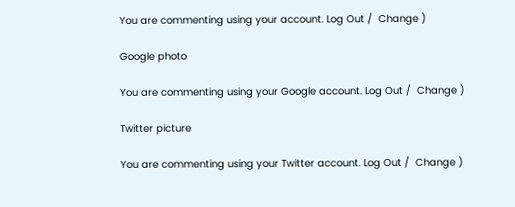You are commenting using your account. Log Out /  Change )

Google photo

You are commenting using your Google account. Log Out /  Change )

Twitter picture

You are commenting using your Twitter account. Log Out /  Change )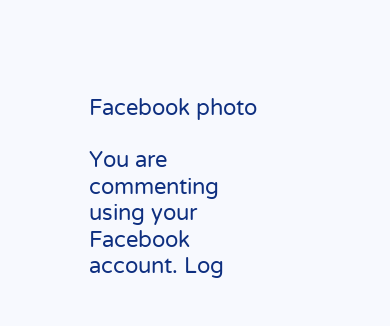Facebook photo

You are commenting using your Facebook account. Log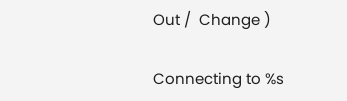Out /  Change )

Connecting to %s